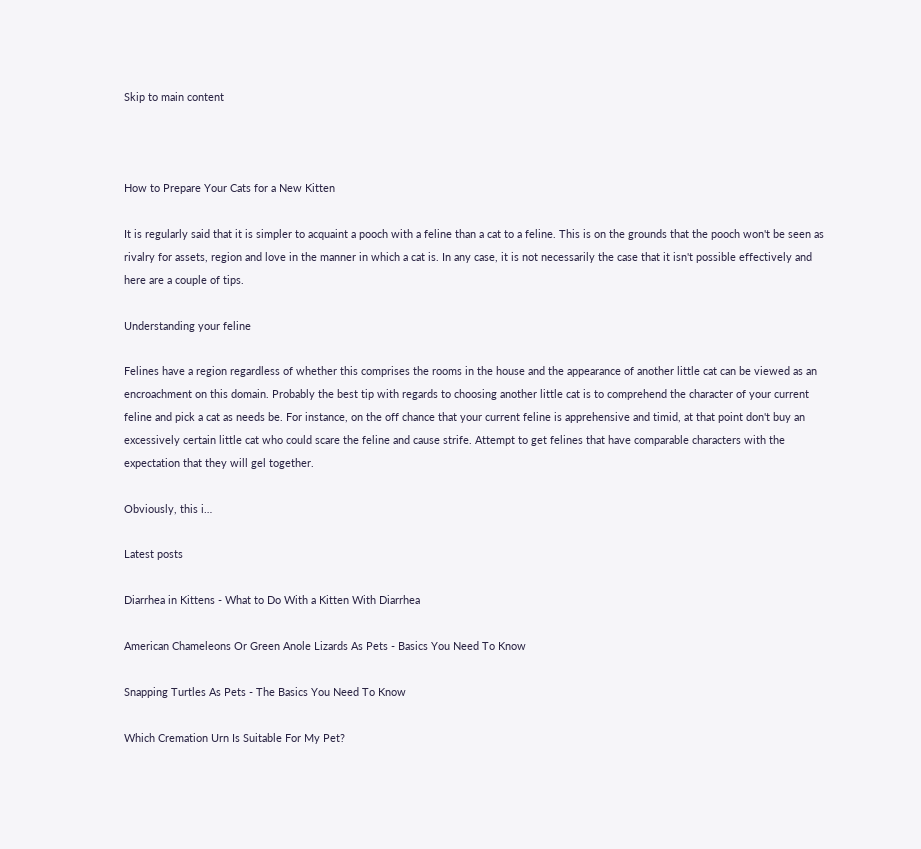Skip to main content



How to Prepare Your Cats for a New Kitten

It is regularly said that it is simpler to acquaint a pooch with a feline than a cat to a feline. This is on the grounds that the pooch won't be seen as rivalry for assets, region and love in the manner in which a cat is. In any case, it is not necessarily the case that it isn't possible effectively and here are a couple of tips.

Understanding your feline

Felines have a region regardless of whether this comprises the rooms in the house and the appearance of another little cat can be viewed as an encroachment on this domain. Probably the best tip with regards to choosing another little cat is to comprehend the character of your current feline and pick a cat as needs be. For instance, on the off chance that your current feline is apprehensive and timid, at that point don't buy an excessively certain little cat who could scare the feline and cause strife. Attempt to get felines that have comparable characters with the expectation that they will gel together.

Obviously, this i…

Latest posts

Diarrhea in Kittens - What to Do With a Kitten With Diarrhea

American Chameleons Or Green Anole Lizards As Pets - Basics You Need To Know

Snapping Turtles As Pets - The Basics You Need To Know

Which Cremation Urn Is Suitable For My Pet?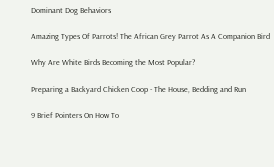Dominant Dog Behaviors

Amazing Types Of Parrots! The African Grey Parrot As A Companion Bird

Why Are White Birds Becoming the Most Popular?

Preparing a Backyard Chicken Coop - The House, Bedding and Run

9 Brief Pointers On How To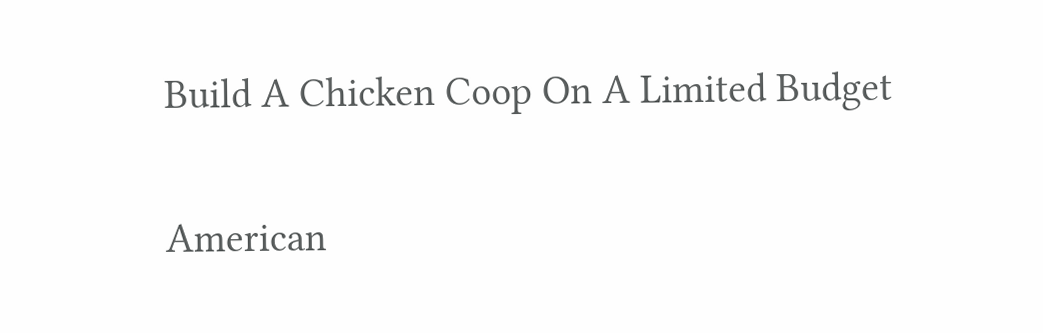Build A Chicken Coop On A Limited Budget

American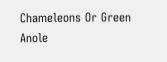Chameleons Or Green Anole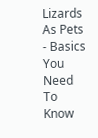Lizards As Pets - Basics You Need To Know